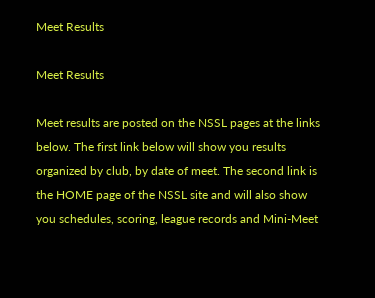Meet Results

Meet Results

Meet results are posted on the NSSL pages at the links below. The first link below will show you results organized by club, by date of meet. The second link is the HOME page of the NSSL site and will also show you schedules, scoring, league records and Mini-Meet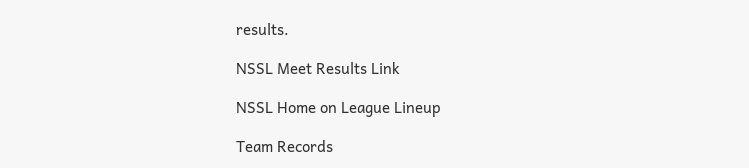results.

NSSL Meet Results Link

NSSL Home on League Lineup

Team Records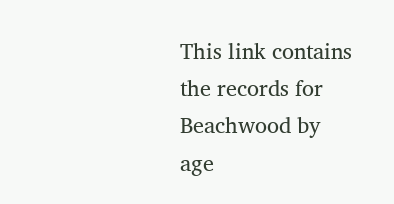This link contains the records for Beachwood by age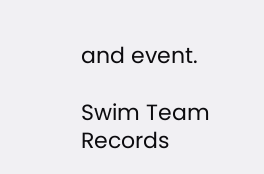and event.

Swim Team Records